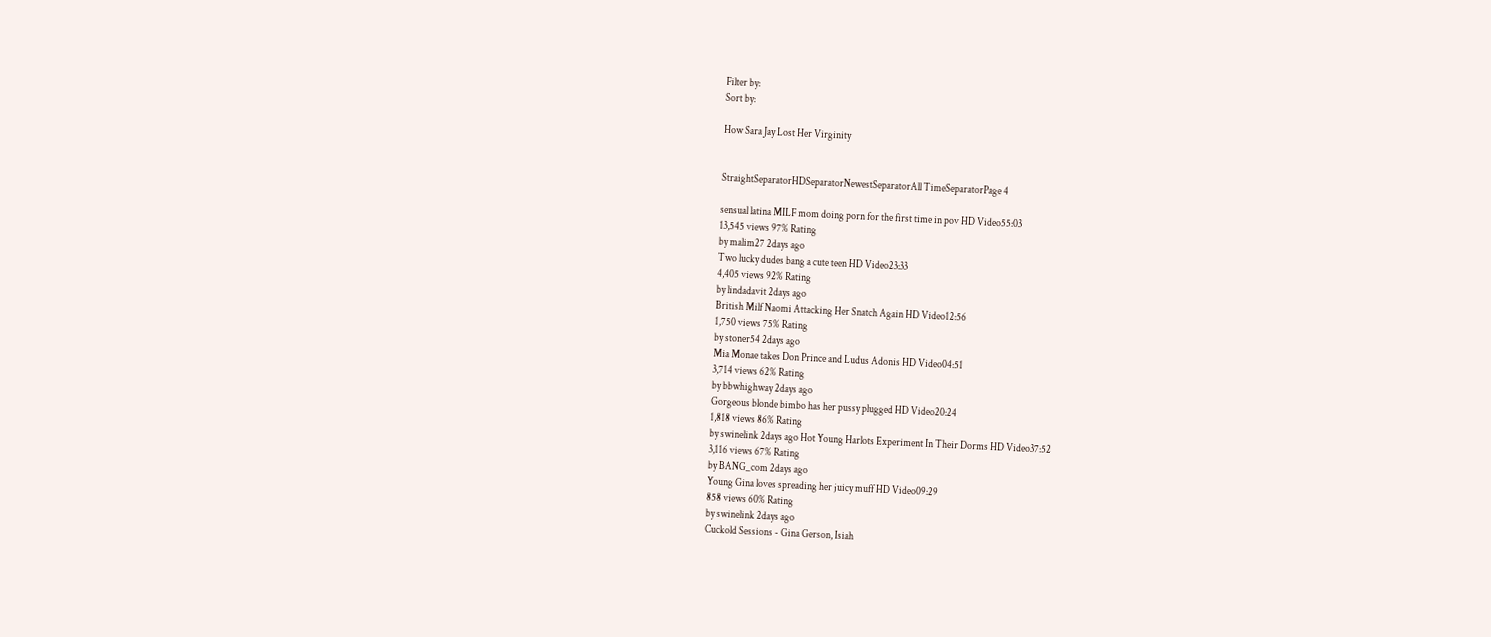Filter by:
Sort by:

How Sara Jay Lost Her Virginity


StraightSeparatorHDSeparatorNewestSeparatorAll TimeSeparatorPage 4

sensual latina MILF mom doing porn for the first time in pov HD Video55:03
13,545 views 97% Rating
by malim27 2days ago
Two lucky dudes bang a cute teen HD Video23:33
4,405 views 92% Rating
by lindadavit 2days ago
British Milf Naomi Attacking Her Snatch Again HD Video12:56
1,750 views 75% Rating
by stoner54 2days ago
Mia Monae takes Don Prince and Ludus Adonis HD Video04:51
3,714 views 62% Rating
by bbwhighway 2days ago
Gorgeous blonde bimbo has her pussy plugged HD Video20:24
1,818 views 86% Rating
by swinelink 2days ago Hot Young Harlots Experiment In Their Dorms HD Video37:52
3,116 views 67% Rating
by BANG_com 2days ago
Young Gina loves spreading her juicy muff HD Video09:29
858 views 60% Rating
by swinelink 2days ago
Cuckold Sessions - Gina Gerson, Isiah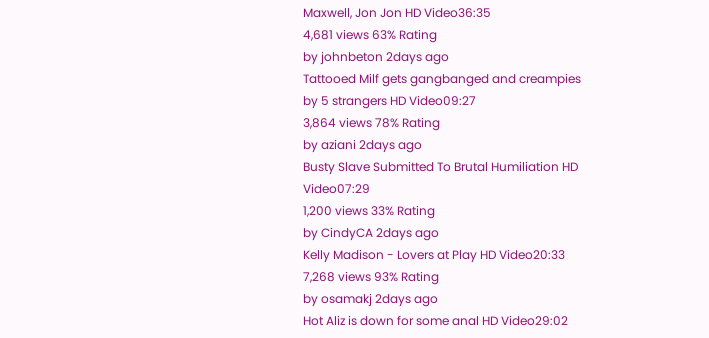Maxwell, Jon Jon HD Video36:35
4,681 views 63% Rating
by johnbeton 2days ago
Tattooed Milf gets gangbanged and creampies by 5 strangers HD Video09:27
3,864 views 78% Rating
by aziani 2days ago
Busty Slave Submitted To Brutal Humiliation HD Video07:29
1,200 views 33% Rating
by CindyCA 2days ago
Kelly Madison - Lovers at Play HD Video20:33
7,268 views 93% Rating
by osamakj 2days ago
Hot Aliz is down for some anal HD Video29:02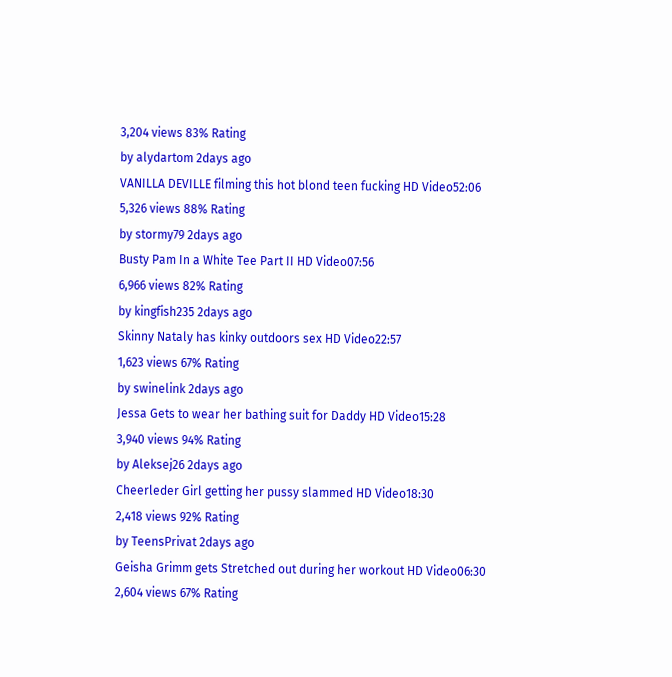3,204 views 83% Rating
by alydartom 2days ago
VANILLA DEVILLE filming this hot blond teen fucking HD Video52:06
5,326 views 88% Rating
by stormy79 2days ago
Busty Pam In a White Tee Part II HD Video07:56
6,966 views 82% Rating
by kingfish235 2days ago
Skinny Nataly has kinky outdoors sex HD Video22:57
1,623 views 67% Rating
by swinelink 2days ago
Jessa Gets to wear her bathing suit for Daddy HD Video15:28
3,940 views 94% Rating
by Aleksej26 2days ago
Cheerleder Girl getting her pussy slammed HD Video18:30
2,418 views 92% Rating
by TeensPrivat 2days ago
Geisha Grimm gets Stretched out during her workout HD Video06:30
2,604 views 67% Rating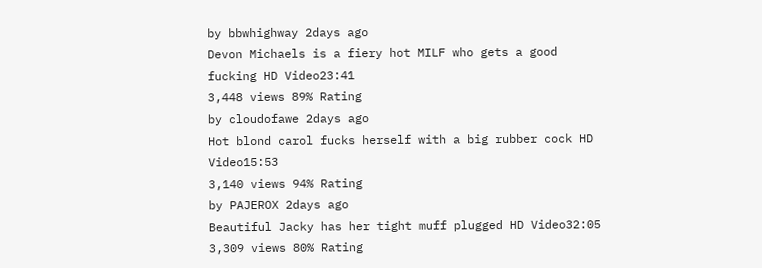by bbwhighway 2days ago
Devon Michaels is a fiery hot MILF who gets a good fucking HD Video23:41
3,448 views 89% Rating
by cloudofawe 2days ago
Hot blond carol fucks herself with a big rubber cock HD Video15:53
3,140 views 94% Rating
by PAJEROX 2days ago
Beautiful Jacky has her tight muff plugged HD Video32:05
3,309 views 80% Rating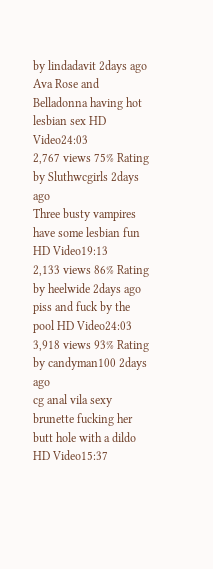by lindadavit 2days ago
Ava Rose and Belladonna having hot lesbian sex HD Video24:03
2,767 views 75% Rating
by Sluthwcgirls 2days ago
Three busty vampires have some lesbian fun HD Video19:13
2,133 views 86% Rating
by heelwide 2days ago
piss and fuck by the pool HD Video24:03
3,918 views 93% Rating
by candyman100 2days ago
cg anal vila sexy brunette fucking her butt hole with a dildo HD Video15:37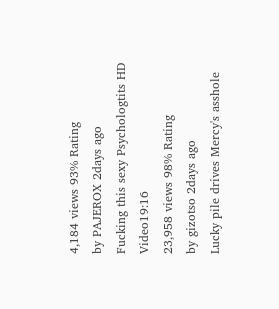4,184 views 93% Rating
by PAJEROX 2days ago
Fucking this sexy Psychologtits HD Video19:16
23,958 views 98% Rating
by gizotso 2days ago
Lucky pile drives Mercy's asshole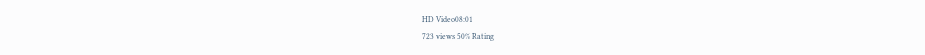HD Video08:01
723 views 50% Rating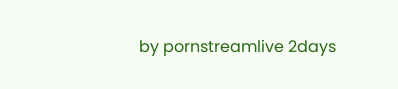by pornstreamlive 2days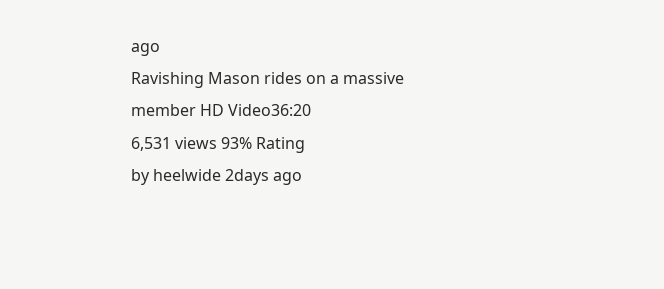ago
Ravishing Mason rides on a massive member HD Video36:20
6,531 views 93% Rating
by heelwide 2days ago